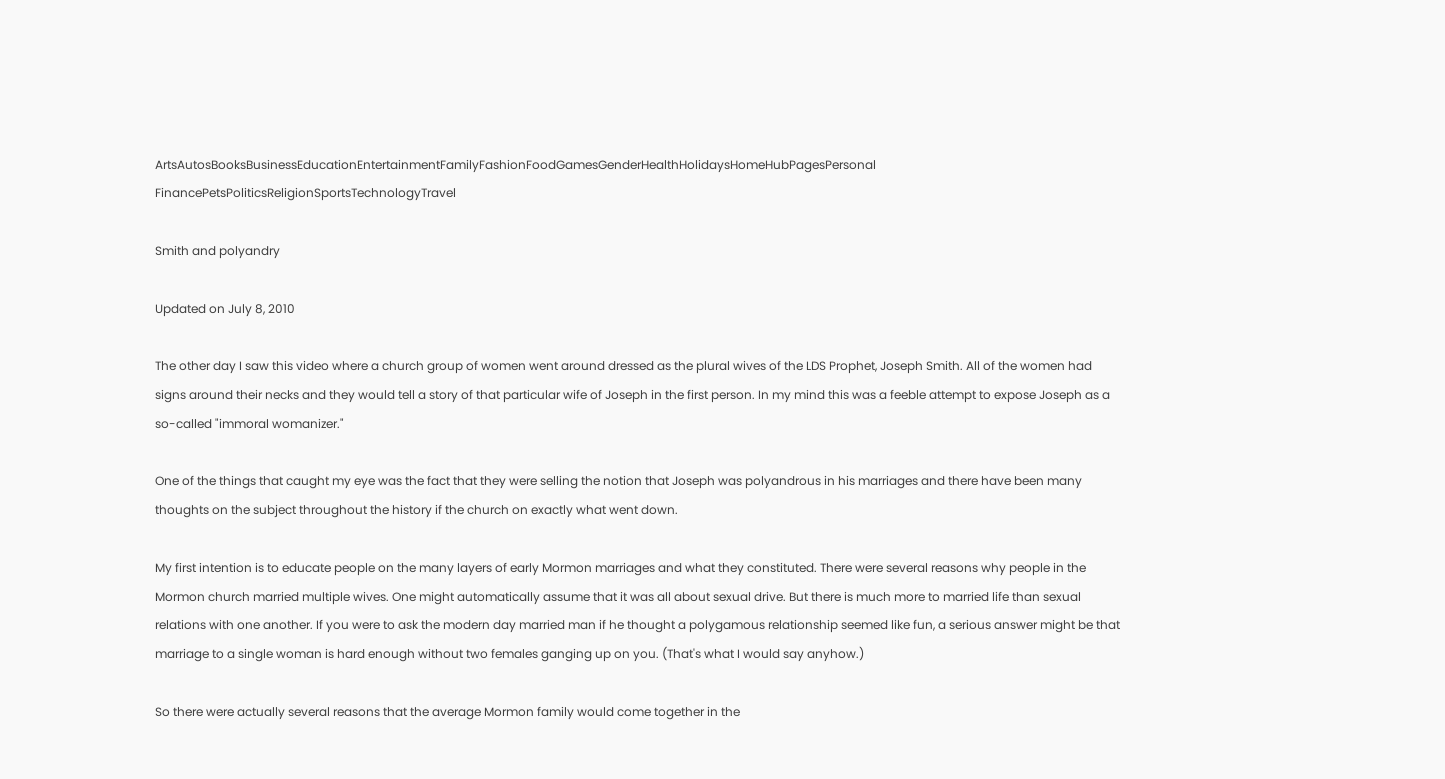ArtsAutosBooksBusinessEducationEntertainmentFamilyFashionFoodGamesGenderHealthHolidaysHomeHubPagesPersonal FinancePetsPoliticsReligionSportsTechnologyTravel

Smith and polyandry

Updated on July 8, 2010

The other day I saw this video where a church group of women went around dressed as the plural wives of the LDS Prophet, Joseph Smith. All of the women had signs around their necks and they would tell a story of that particular wife of Joseph in the first person. In my mind this was a feeble attempt to expose Joseph as a so-called "immoral womanizer."

One of the things that caught my eye was the fact that they were selling the notion that Joseph was polyandrous in his marriages and there have been many thoughts on the subject throughout the history if the church on exactly what went down.

My first intention is to educate people on the many layers of early Mormon marriages and what they constituted. There were several reasons why people in the Mormon church married multiple wives. One might automatically assume that it was all about sexual drive. But there is much more to married life than sexual relations with one another. If you were to ask the modern day married man if he thought a polygamous relationship seemed like fun, a serious answer might be that marriage to a single woman is hard enough without two females ganging up on you. (That's what I would say anyhow.)

So there were actually several reasons that the average Mormon family would come together in the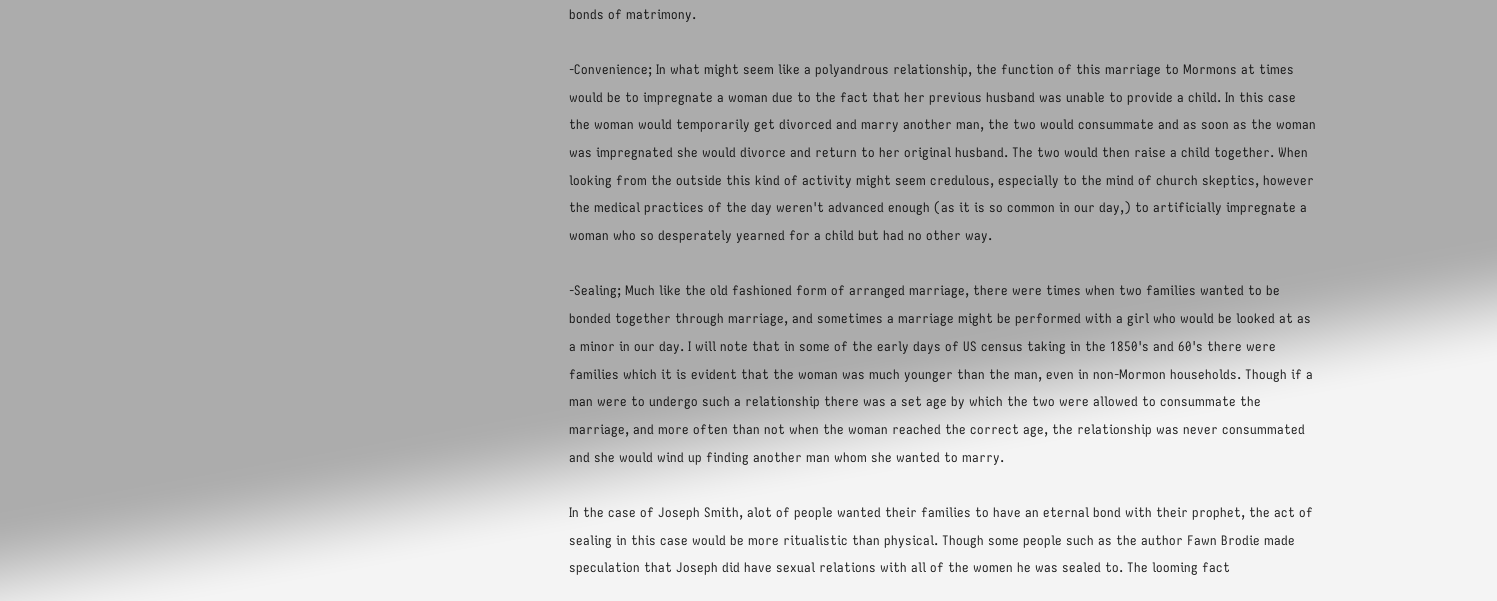bonds of matrimony.

-Convenience; In what might seem like a polyandrous relationship, the function of this marriage to Mormons at times would be to impregnate a woman due to the fact that her previous husband was unable to provide a child. In this case the woman would temporarily get divorced and marry another man, the two would consummate and as soon as the woman was impregnated she would divorce and return to her original husband. The two would then raise a child together. When looking from the outside this kind of activity might seem credulous, especially to the mind of church skeptics, however the medical practices of the day weren't advanced enough (as it is so common in our day,) to artificially impregnate a woman who so desperately yearned for a child but had no other way.

-Sealing; Much like the old fashioned form of arranged marriage, there were times when two families wanted to be bonded together through marriage, and sometimes a marriage might be performed with a girl who would be looked at as a minor in our day. I will note that in some of the early days of US census taking in the 1850's and 60's there were families which it is evident that the woman was much younger than the man, even in non-Mormon households. Though if a man were to undergo such a relationship there was a set age by which the two were allowed to consummate the marriage, and more often than not when the woman reached the correct age, the relationship was never consummated and she would wind up finding another man whom she wanted to marry.

In the case of Joseph Smith, alot of people wanted their families to have an eternal bond with their prophet, the act of sealing in this case would be more ritualistic than physical. Though some people such as the author Fawn Brodie made speculation that Joseph did have sexual relations with all of the women he was sealed to. The looming fact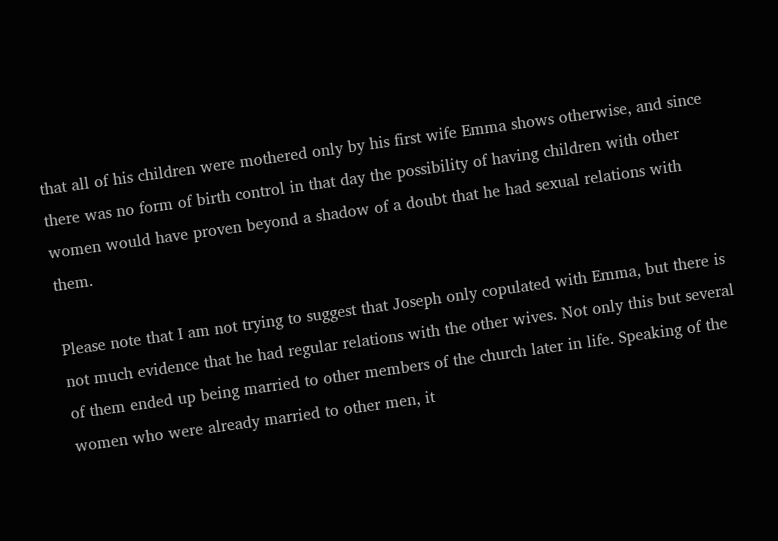that all of his children were mothered only by his first wife Emma shows otherwise, and since there was no form of birth control in that day the possibility of having children with other women would have proven beyond a shadow of a doubt that he had sexual relations with them.

Please note that I am not trying to suggest that Joseph only copulated with Emma, but there is not much evidence that he had regular relations with the other wives. Not only this but several of them ended up being married to other members of the church later in life. Speaking of the women who were already married to other men, it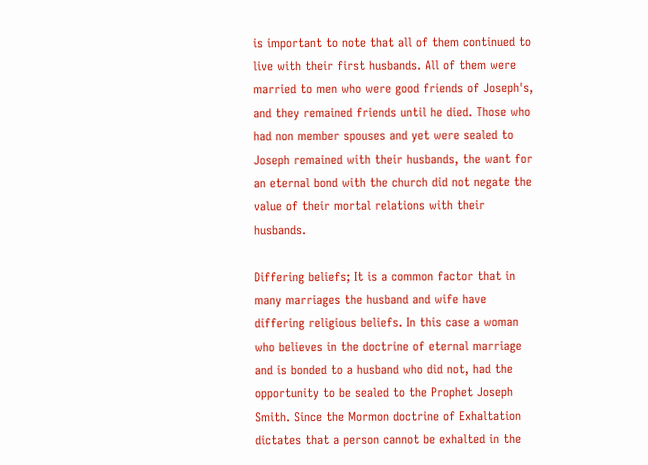is important to note that all of them continued to live with their first husbands. All of them were married to men who were good friends of Joseph's, and they remained friends until he died. Those who had non member spouses and yet were sealed to Joseph remained with their husbands, the want for an eternal bond with the church did not negate the value of their mortal relations with their husbands.

Differing beliefs; It is a common factor that in many marriages the husband and wife have differing religious beliefs. In this case a woman who believes in the doctrine of eternal marriage and is bonded to a husband who did not, had the opportunity to be sealed to the Prophet Joseph Smith. Since the Mormon doctrine of Exhaltation dictates that a person cannot be exhalted in the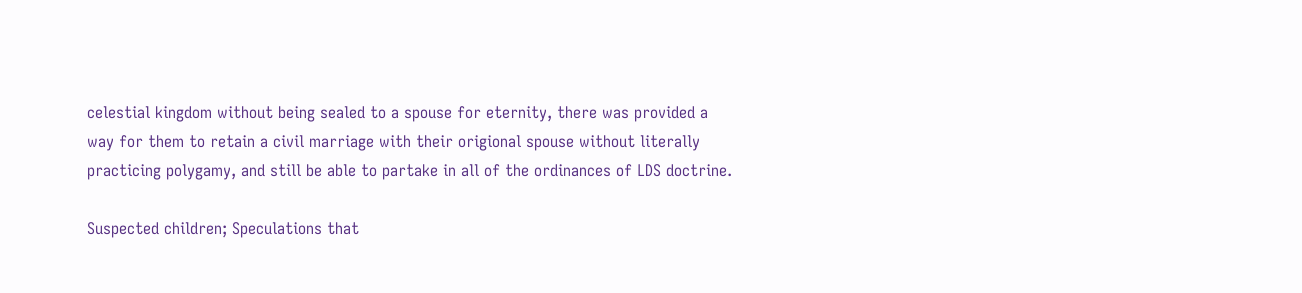celestial kingdom without being sealed to a spouse for eternity, there was provided a way for them to retain a civil marriage with their origional spouse without literally practicing polygamy, and still be able to partake in all of the ordinances of LDS doctrine.

Suspected children; Speculations that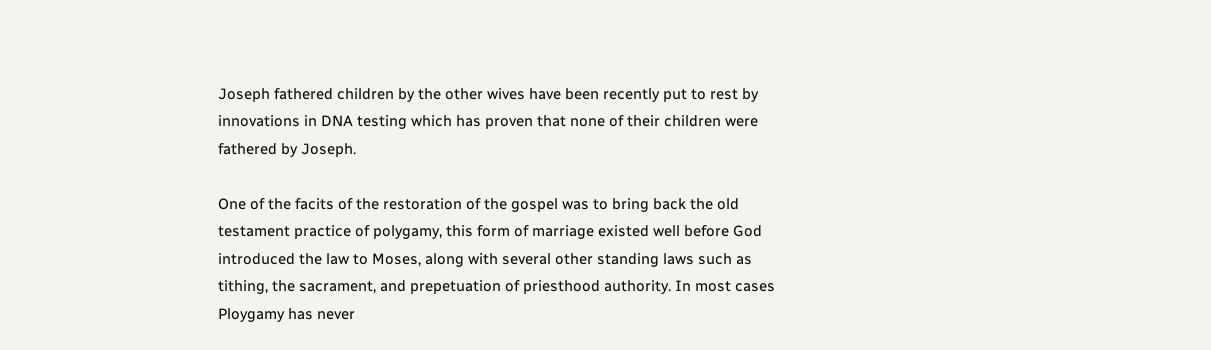Joseph fathered children by the other wives have been recently put to rest by innovations in DNA testing which has proven that none of their children were fathered by Joseph.

One of the facits of the restoration of the gospel was to bring back the old testament practice of polygamy, this form of marriage existed well before God introduced the law to Moses, along with several other standing laws such as tithing, the sacrament, and prepetuation of priesthood authority. In most cases Ploygamy has never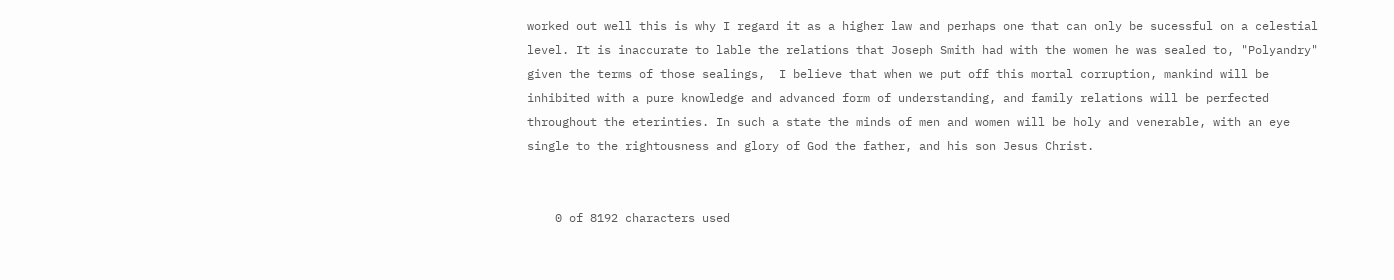worked out well this is why I regard it as a higher law and perhaps one that can only be sucessful on a celestial level. It is inaccurate to lable the relations that Joseph Smith had with the women he was sealed to, "Polyandry" given the terms of those sealings,  I believe that when we put off this mortal corruption, mankind will be inhibited with a pure knowledge and advanced form of understanding, and family relations will be perfected throughout the eterinties. In such a state the minds of men and women will be holy and venerable, with an eye single to the rightousness and glory of God the father, and his son Jesus Christ.


    0 of 8192 characters used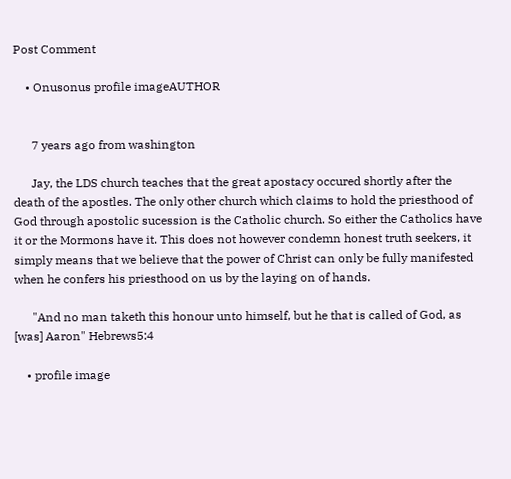Post Comment

    • Onusonus profile imageAUTHOR


      7 years ago from washington

      Jay, the LDS church teaches that the great apostacy occured shortly after the death of the apostles. The only other church which claims to hold the priesthood of God through apostolic sucession is the Catholic church. So either the Catholics have it or the Mormons have it. This does not however condemn honest truth seekers, it simply means that we believe that the power of Christ can only be fully manifested when he confers his priesthood on us by the laying on of hands.

      "And no man taketh this honour unto himself, but he that is called of God, as [was] Aaron" Hebrews5:4

    • profile image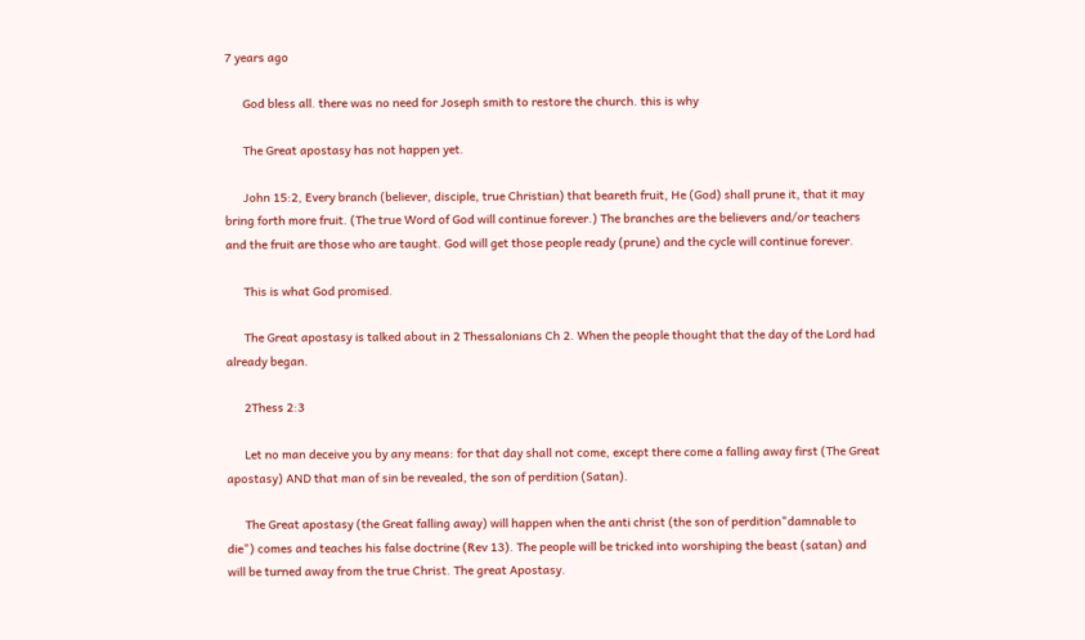7 years ago

      God bless all. there was no need for Joseph smith to restore the church. this is why

      The Great apostasy has not happen yet.

      John 15:2, Every branch (believer, disciple, true Christian) that beareth fruit, He (God) shall prune it, that it may bring forth more fruit. (The true Word of God will continue forever.) The branches are the believers and/or teachers and the fruit are those who are taught. God will get those people ready (prune) and the cycle will continue forever.

      This is what God promised.

      The Great apostasy is talked about in 2 Thessalonians Ch 2. When the people thought that the day of the Lord had already began.

      2Thess 2:3

      Let no man deceive you by any means: for that day shall not come, except there come a falling away first (The Great apostasy) AND that man of sin be revealed, the son of perdition (Satan).

      The Great apostasy (the Great falling away) will happen when the anti christ (the son of perdition"damnable to die") comes and teaches his false doctrine (Rev 13). The people will be tricked into worshiping the beast (satan) and will be turned away from the true Christ. The great Apostasy.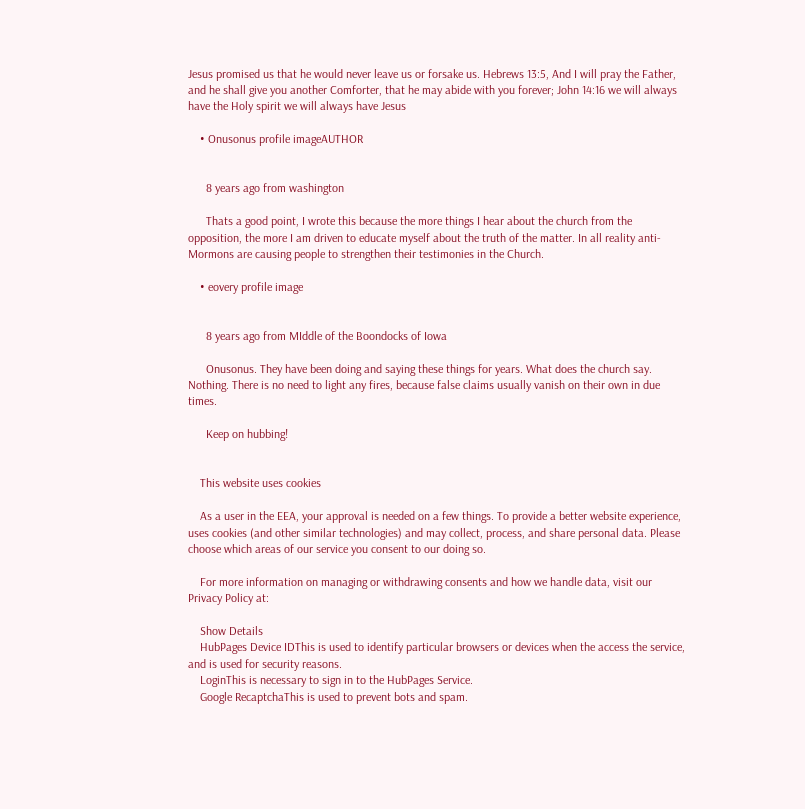Jesus promised us that he would never leave us or forsake us. Hebrews 13:5, And I will pray the Father, and he shall give you another Comforter, that he may abide with you forever; John 14:16 we will always have the Holy spirit we will always have Jesus

    • Onusonus profile imageAUTHOR


      8 years ago from washington

      Thats a good point, I wrote this because the more things I hear about the church from the opposition, the more I am driven to educate myself about the truth of the matter. In all reality anti-Mormons are causing people to strengthen their testimonies in the Church.

    • eovery profile image


      8 years ago from MIddle of the Boondocks of Iowa

      Onusonus. They have been doing and saying these things for years. What does the church say. Nothing. There is no need to light any fires, because false claims usually vanish on their own in due times.

      Keep on hubbing!


    This website uses cookies

    As a user in the EEA, your approval is needed on a few things. To provide a better website experience, uses cookies (and other similar technologies) and may collect, process, and share personal data. Please choose which areas of our service you consent to our doing so.

    For more information on managing or withdrawing consents and how we handle data, visit our Privacy Policy at:

    Show Details
    HubPages Device IDThis is used to identify particular browsers or devices when the access the service, and is used for security reasons.
    LoginThis is necessary to sign in to the HubPages Service.
    Google RecaptchaThis is used to prevent bots and spam.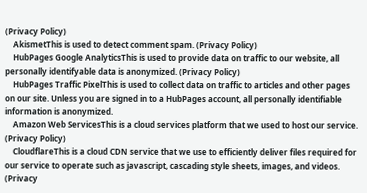(Privacy Policy)
    AkismetThis is used to detect comment spam. (Privacy Policy)
    HubPages Google AnalyticsThis is used to provide data on traffic to our website, all personally identifyable data is anonymized. (Privacy Policy)
    HubPages Traffic PixelThis is used to collect data on traffic to articles and other pages on our site. Unless you are signed in to a HubPages account, all personally identifiable information is anonymized.
    Amazon Web ServicesThis is a cloud services platform that we used to host our service. (Privacy Policy)
    CloudflareThis is a cloud CDN service that we use to efficiently deliver files required for our service to operate such as javascript, cascading style sheets, images, and videos. (Privacy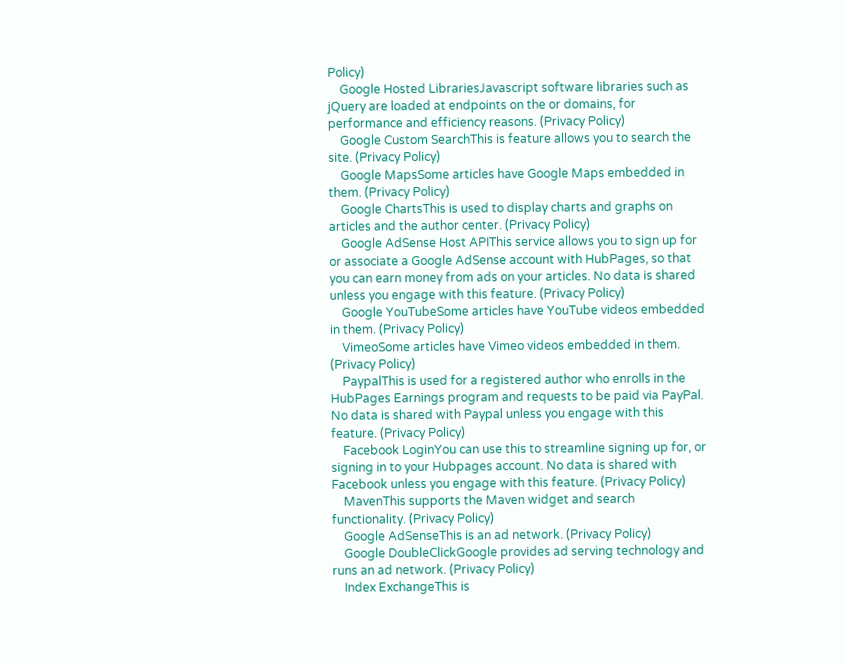Policy)
    Google Hosted LibrariesJavascript software libraries such as jQuery are loaded at endpoints on the or domains, for performance and efficiency reasons. (Privacy Policy)
    Google Custom SearchThis is feature allows you to search the site. (Privacy Policy)
    Google MapsSome articles have Google Maps embedded in them. (Privacy Policy)
    Google ChartsThis is used to display charts and graphs on articles and the author center. (Privacy Policy)
    Google AdSense Host APIThis service allows you to sign up for or associate a Google AdSense account with HubPages, so that you can earn money from ads on your articles. No data is shared unless you engage with this feature. (Privacy Policy)
    Google YouTubeSome articles have YouTube videos embedded in them. (Privacy Policy)
    VimeoSome articles have Vimeo videos embedded in them. (Privacy Policy)
    PaypalThis is used for a registered author who enrolls in the HubPages Earnings program and requests to be paid via PayPal. No data is shared with Paypal unless you engage with this feature. (Privacy Policy)
    Facebook LoginYou can use this to streamline signing up for, or signing in to your Hubpages account. No data is shared with Facebook unless you engage with this feature. (Privacy Policy)
    MavenThis supports the Maven widget and search functionality. (Privacy Policy)
    Google AdSenseThis is an ad network. (Privacy Policy)
    Google DoubleClickGoogle provides ad serving technology and runs an ad network. (Privacy Policy)
    Index ExchangeThis is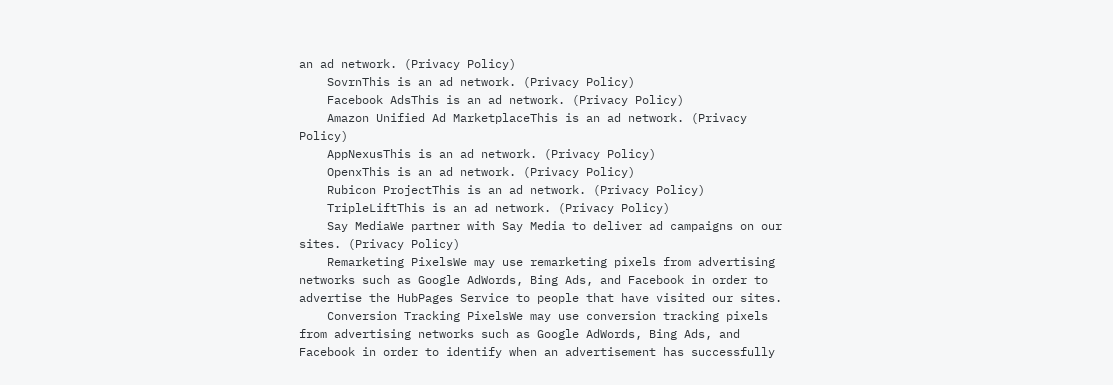an ad network. (Privacy Policy)
    SovrnThis is an ad network. (Privacy Policy)
    Facebook AdsThis is an ad network. (Privacy Policy)
    Amazon Unified Ad MarketplaceThis is an ad network. (Privacy Policy)
    AppNexusThis is an ad network. (Privacy Policy)
    OpenxThis is an ad network. (Privacy Policy)
    Rubicon ProjectThis is an ad network. (Privacy Policy)
    TripleLiftThis is an ad network. (Privacy Policy)
    Say MediaWe partner with Say Media to deliver ad campaigns on our sites. (Privacy Policy)
    Remarketing PixelsWe may use remarketing pixels from advertising networks such as Google AdWords, Bing Ads, and Facebook in order to advertise the HubPages Service to people that have visited our sites.
    Conversion Tracking PixelsWe may use conversion tracking pixels from advertising networks such as Google AdWords, Bing Ads, and Facebook in order to identify when an advertisement has successfully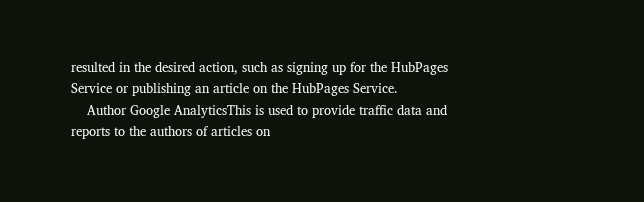resulted in the desired action, such as signing up for the HubPages Service or publishing an article on the HubPages Service.
    Author Google AnalyticsThis is used to provide traffic data and reports to the authors of articles on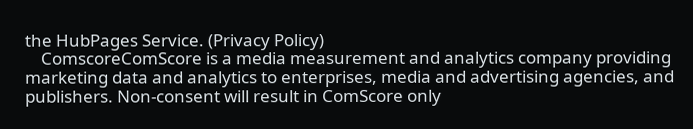the HubPages Service. (Privacy Policy)
    ComscoreComScore is a media measurement and analytics company providing marketing data and analytics to enterprises, media and advertising agencies, and publishers. Non-consent will result in ComScore only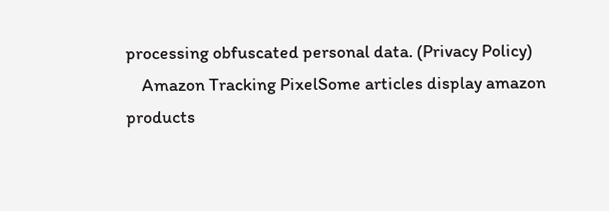processing obfuscated personal data. (Privacy Policy)
    Amazon Tracking PixelSome articles display amazon products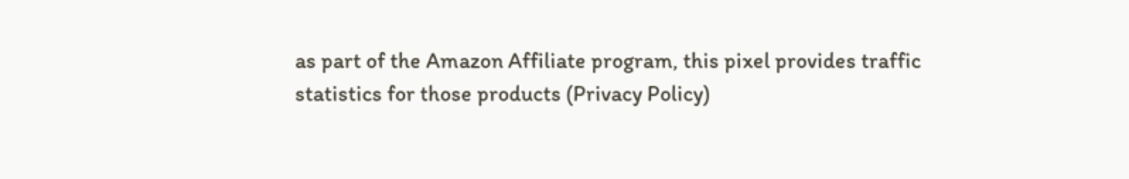as part of the Amazon Affiliate program, this pixel provides traffic statistics for those products (Privacy Policy)